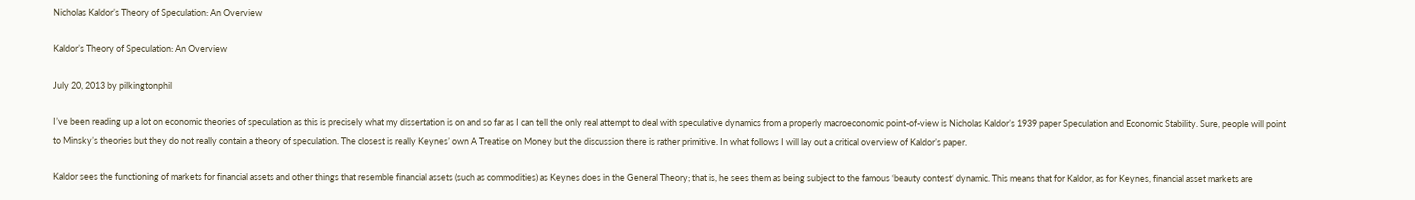Nicholas Kaldor’s Theory of Speculation: An Overview

Kaldor’s Theory of Speculation: An Overview

July 20, 2013 by pilkingtonphil

I’ve been reading up a lot on economic theories of speculation as this is precisely what my dissertation is on and so far as I can tell the only real attempt to deal with speculative dynamics from a properly macroeconomic point-of-view is Nicholas Kaldor’s 1939 paper Speculation and Economic Stability. Sure, people will point to Minsky’s theories but they do not really contain a theory of speculation. The closest is really Keynes’ own A Treatise on Money but the discussion there is rather primitive. In what follows I will lay out a critical overview of Kaldor’s paper.

Kaldor sees the functioning of markets for financial assets and other things that resemble financial assets (such as commodities) as Keynes does in the General Theory; that is, he sees them as being subject to the famous ‘beauty contest‘ dynamic. This means that for Kaldor, as for Keynes, financial asset markets are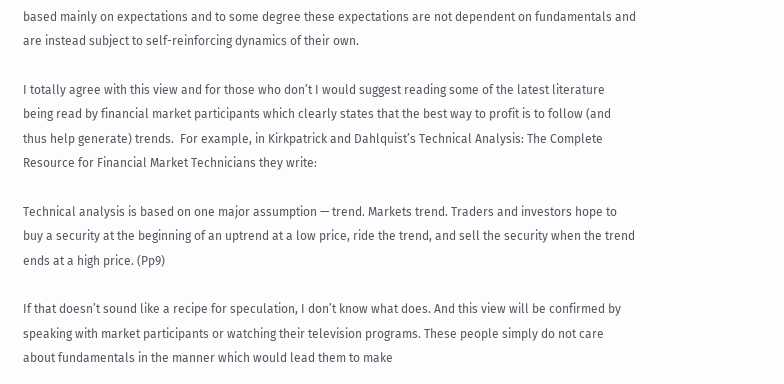based mainly on expectations and to some degree these expectations are not dependent on fundamentals and are instead subject to self-reinforcing dynamics of their own.

I totally agree with this view and for those who don’t I would suggest reading some of the latest literature being read by financial market participants which clearly states that the best way to profit is to follow (and thus help generate) trends.  For example, in Kirkpatrick and Dahlquist’s Technical Analysis: The Complete Resource for Financial Market Technicians they write:

Technical analysis is based on one major assumption — trend. Markets trend. Traders and investors hope to buy a security at the beginning of an uptrend at a low price, ride the trend, and sell the security when the trend ends at a high price. (Pp9)

If that doesn’t sound like a recipe for speculation, I don’t know what does. And this view will be confirmed by speaking with market participants or watching their television programs. These people simply do not care about fundamentals in the manner which would lead them to make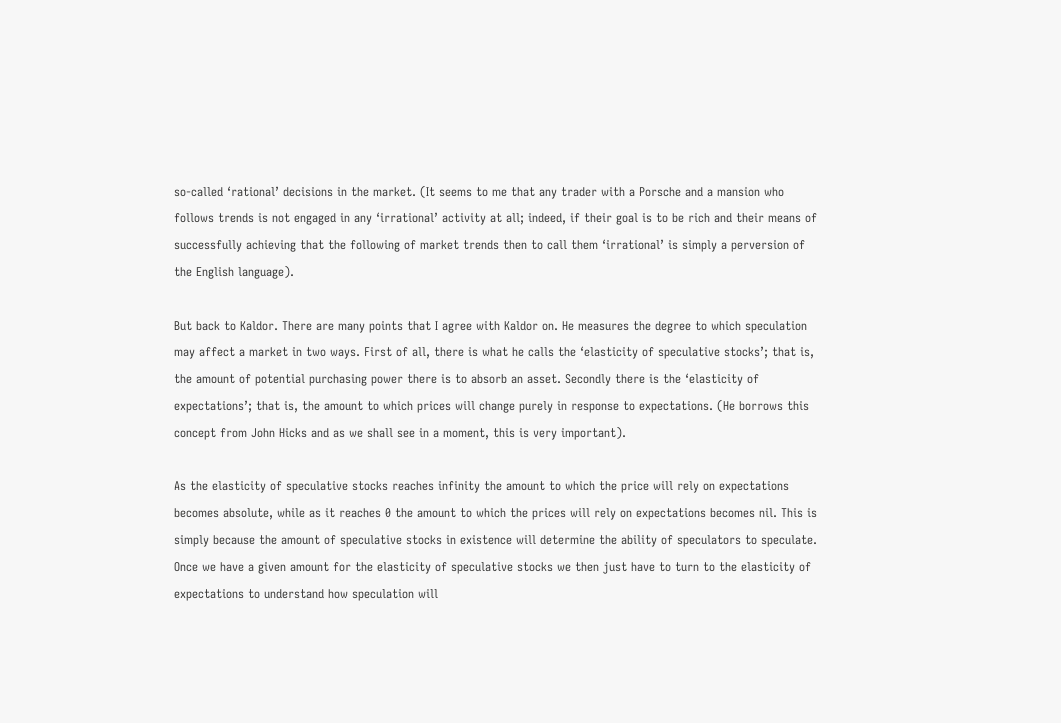so-called ‘rational’ decisions in the market. (It seems to me that any trader with a Porsche and a mansion who follows trends is not engaged in any ‘irrational’ activity at all; indeed, if their goal is to be rich and their means of successfully achieving that the following of market trends then to call them ‘irrational’ is simply a perversion of the English language).

But back to Kaldor. There are many points that I agree with Kaldor on. He measures the degree to which speculation may affect a market in two ways. First of all, there is what he calls the ‘elasticity of speculative stocks’; that is, the amount of potential purchasing power there is to absorb an asset. Secondly there is the ‘elasticity of expectations’; that is, the amount to which prices will change purely in response to expectations. (He borrows this concept from John Hicks and as we shall see in a moment, this is very important).

As the elasticity of speculative stocks reaches infinity the amount to which the price will rely on expectations becomes absolute, while as it reaches 0 the amount to which the prices will rely on expectations becomes nil. This is simply because the amount of speculative stocks in existence will determine the ability of speculators to speculate. Once we have a given amount for the elasticity of speculative stocks we then just have to turn to the elasticity of expectations to understand how speculation will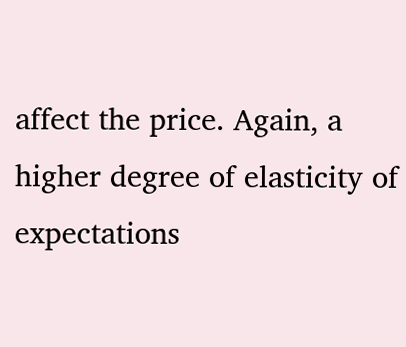affect the price. Again, a higher degree of elasticity of expectations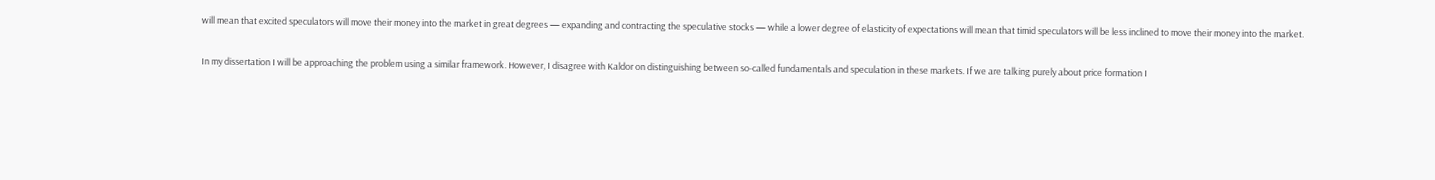will mean that excited speculators will move their money into the market in great degrees — expanding and contracting the speculative stocks — while a lower degree of elasticity of expectations will mean that timid speculators will be less inclined to move their money into the market.

In my dissertation I will be approaching the problem using a similar framework. However, I disagree with Kaldor on distinguishing between so-called fundamentals and speculation in these markets. If we are talking purely about price formation I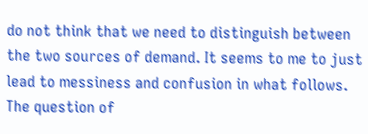do not think that we need to distinguish between the two sources of demand. It seems to me to just lead to messiness and confusion in what follows. The question of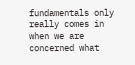fundamentals only really comes in when we are concerned what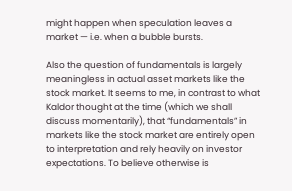might happen when speculation leaves a market — i.e. when a bubble bursts.

Also the question of fundamentals is largely meaningless in actual asset markets like the stock market. It seems to me, in contrast to what Kaldor thought at the time (which we shall discuss momentarily), that “fundamentals” in markets like the stock market are entirely open to interpretation and rely heavily on investor expectations. To believe otherwise is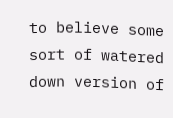to believe some sort of watered down version of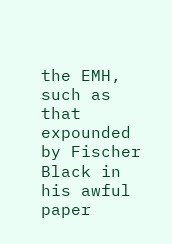the EMH, such as that expounded by Fischer Black in his awful paper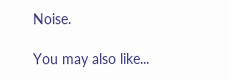Noise.

You may also like...